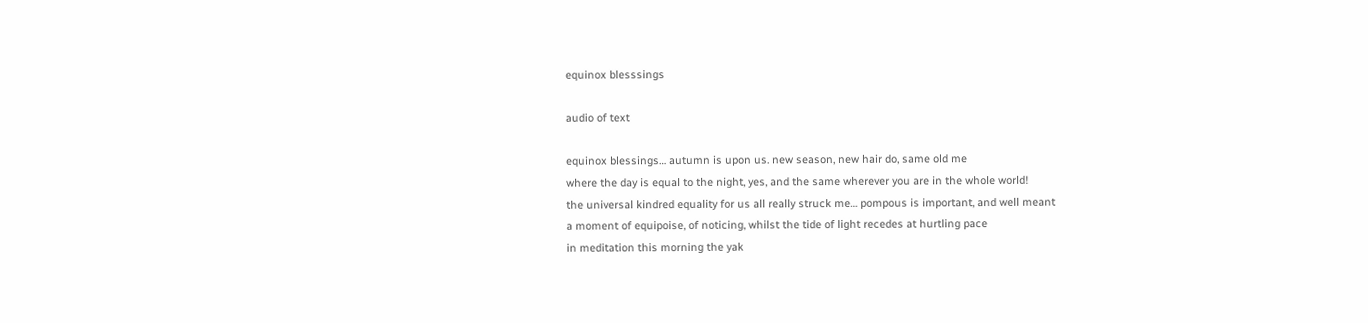equinox blesssings

audio of text

equinox blessings… autumn is upon us. new season, new hair do, same old me
where the day is equal to the night, yes, and the same wherever you are in the whole world!
the universal kindred equality for us all really struck me… pompous is important, and well meant
a moment of equipoise, of noticing, whilst the tide of light recedes at hurtling pace
in meditation this morning the yak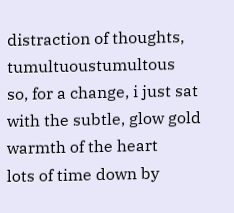distraction of thoughts, tumultuoustumultous
so, for a change, i just sat with the subtle, glow gold warmth of the heart
lots of time down by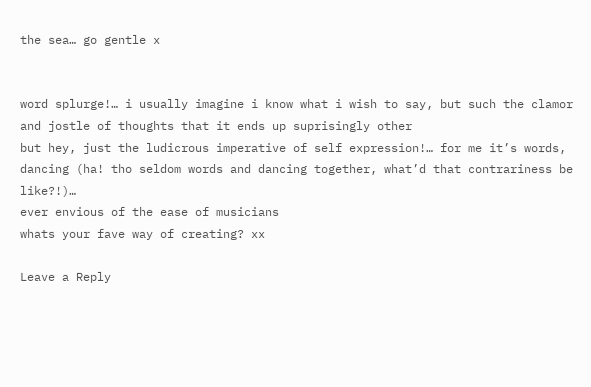the sea… go gentle x


word splurge!… i usually imagine i know what i wish to say, but such the clamor and jostle of thoughts that it ends up suprisingly other
but hey, just the ludicrous imperative of self expression!… for me it’s words, dancing (ha! tho seldom words and dancing together, what’d that contrariness be like?!)…
ever envious of the ease of musicians
whats your fave way of creating? xx

Leave a Reply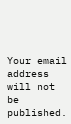Your email address will not be published.